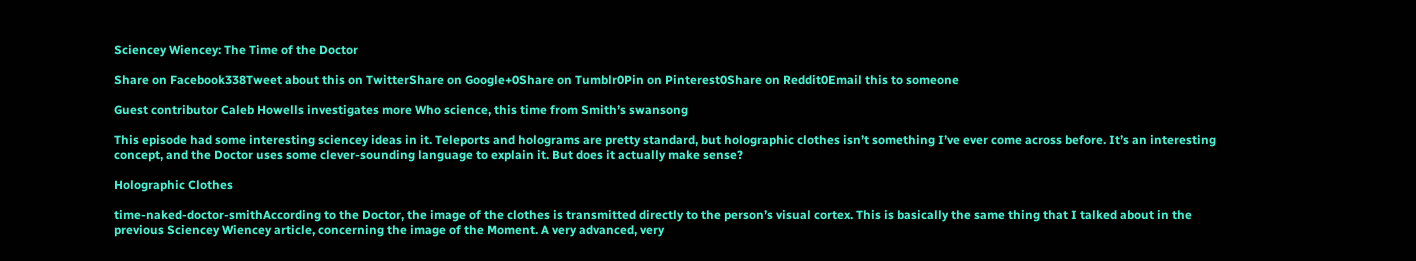Sciencey Wiencey: The Time of the Doctor

Share on Facebook338Tweet about this on TwitterShare on Google+0Share on Tumblr0Pin on Pinterest0Share on Reddit0Email this to someone

Guest contributor Caleb Howells investigates more Who science, this time from Smith’s swansong

This episode had some interesting sciencey ideas in it. Teleports and holograms are pretty standard, but holographic clothes isn’t something I’ve ever come across before. It’s an interesting concept, and the Doctor uses some clever-sounding language to explain it. But does it actually make sense?

Holographic Clothes

time-naked-doctor-smithAccording to the Doctor, the image of the clothes is transmitted directly to the person’s visual cortex. This is basically the same thing that I talked about in the previous Sciencey Wiencey article, concerning the image of the Moment. A very advanced, very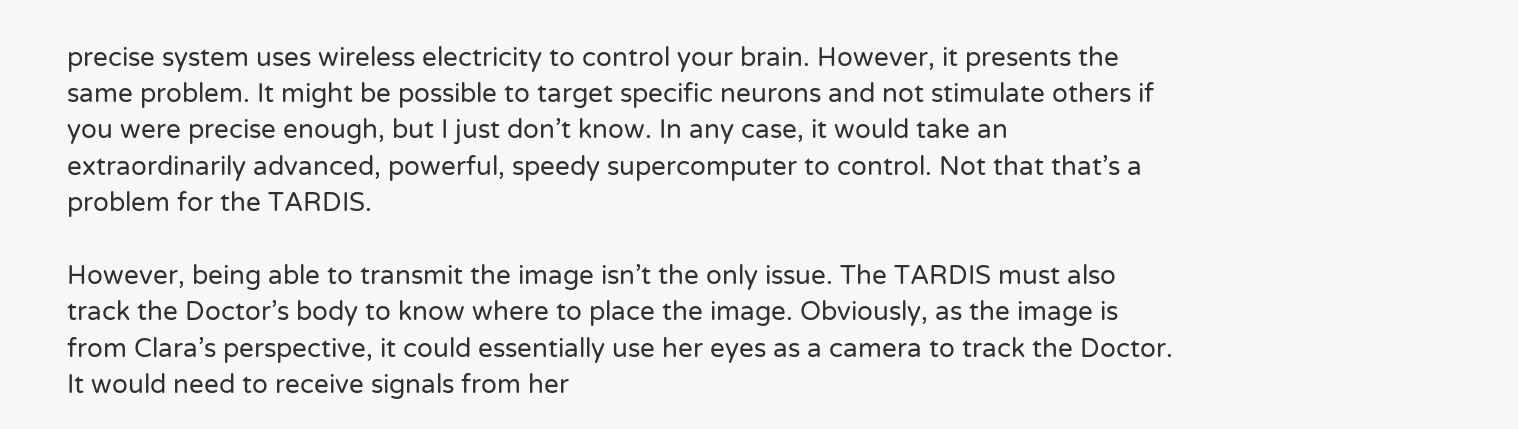precise system uses wireless electricity to control your brain. However, it presents the same problem. It might be possible to target specific neurons and not stimulate others if you were precise enough, but I just don’t know. In any case, it would take an extraordinarily advanced, powerful, speedy supercomputer to control. Not that that’s a problem for the TARDIS.

However, being able to transmit the image isn’t the only issue. The TARDIS must also track the Doctor’s body to know where to place the image. Obviously, as the image is from Clara’s perspective, it could essentially use her eyes as a camera to track the Doctor. It would need to receive signals from her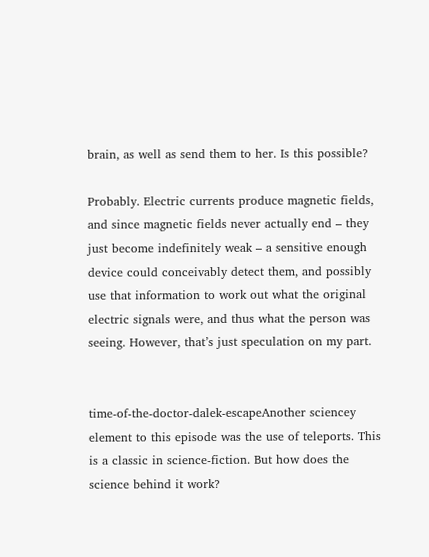brain, as well as send them to her. Is this possible?

Probably. Electric currents produce magnetic fields, and since magnetic fields never actually end – they just become indefinitely weak – a sensitive enough device could conceivably detect them, and possibly use that information to work out what the original electric signals were, and thus what the person was seeing. However, that’s just speculation on my part.


time-of-the-doctor-dalek-escapeAnother sciencey element to this episode was the use of teleports. This is a classic in science-fiction. But how does the science behind it work?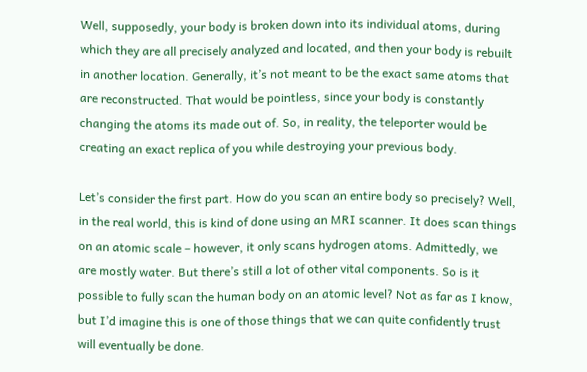Well, supposedly, your body is broken down into its individual atoms, during which they are all precisely analyzed and located, and then your body is rebuilt in another location. Generally, it’s not meant to be the exact same atoms that are reconstructed. That would be pointless, since your body is constantly changing the atoms its made out of. So, in reality, the teleporter would be creating an exact replica of you while destroying your previous body.

Let’s consider the first part. How do you scan an entire body so precisely? Well, in the real world, this is kind of done using an MRI scanner. It does scan things on an atomic scale – however, it only scans hydrogen atoms. Admittedly, we are mostly water. But there’s still a lot of other vital components. So is it possible to fully scan the human body on an atomic level? Not as far as I know, but I’d imagine this is one of those things that we can quite confidently trust will eventually be done.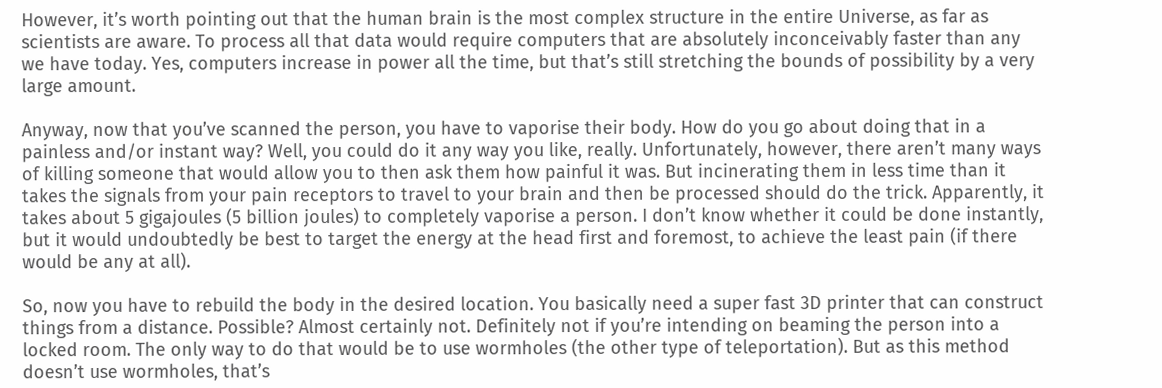However, it’s worth pointing out that the human brain is the most complex structure in the entire Universe, as far as scientists are aware. To process all that data would require computers that are absolutely inconceivably faster than any we have today. Yes, computers increase in power all the time, but that’s still stretching the bounds of possibility by a very large amount.

Anyway, now that you’ve scanned the person, you have to vaporise their body. How do you go about doing that in a painless and/or instant way? Well, you could do it any way you like, really. Unfortunately, however, there aren’t many ways of killing someone that would allow you to then ask them how painful it was. But incinerating them in less time than it takes the signals from your pain receptors to travel to your brain and then be processed should do the trick. Apparently, it takes about 5 gigajoules (5 billion joules) to completely vaporise a person. I don’t know whether it could be done instantly, but it would undoubtedly be best to target the energy at the head first and foremost, to achieve the least pain (if there would be any at all).

So, now you have to rebuild the body in the desired location. You basically need a super fast 3D printer that can construct things from a distance. Possible? Almost certainly not. Definitely not if you’re intending on beaming the person into a locked room. The only way to do that would be to use wormholes (the other type of teleportation). But as this method doesn’t use wormholes, that’s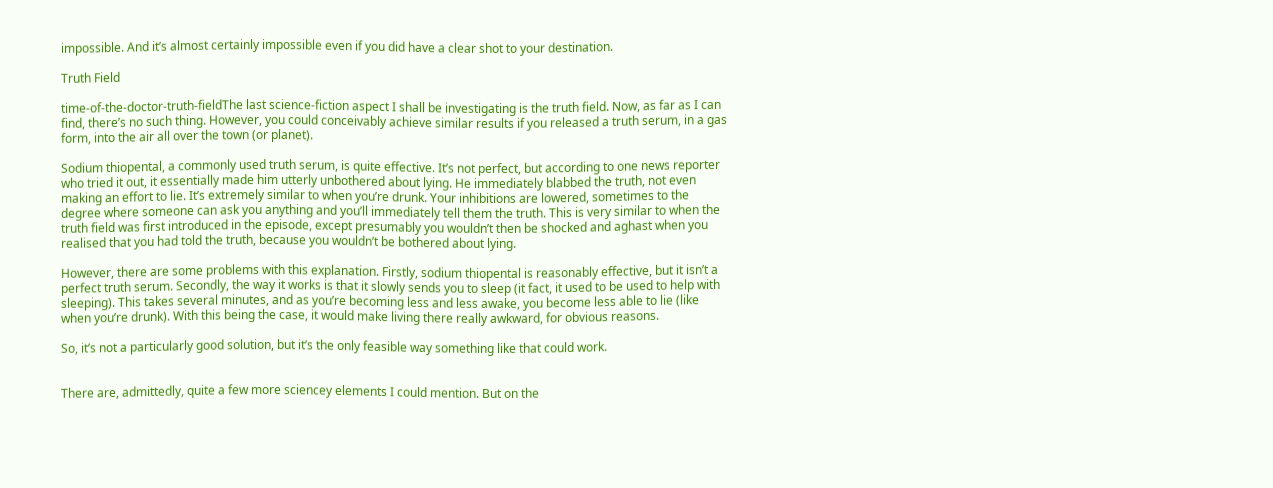impossible. And it’s almost certainly impossible even if you did have a clear shot to your destination.

Truth Field

time-of-the-doctor-truth-fieldThe last science-fiction aspect I shall be investigating is the truth field. Now, as far as I can find, there’s no such thing. However, you could conceivably achieve similar results if you released a truth serum, in a gas form, into the air all over the town (or planet).

Sodium thiopental, a commonly used truth serum, is quite effective. It’s not perfect, but according to one news reporter who tried it out, it essentially made him utterly unbothered about lying. He immediately blabbed the truth, not even making an effort to lie. It’s extremely similar to when you’re drunk. Your inhibitions are lowered, sometimes to the degree where someone can ask you anything and you’ll immediately tell them the truth. This is very similar to when the truth field was first introduced in the episode, except presumably you wouldn’t then be shocked and aghast when you realised that you had told the truth, because you wouldn’t be bothered about lying.

However, there are some problems with this explanation. Firstly, sodium thiopental is reasonably effective, but it isn’t a perfect truth serum. Secondly, the way it works is that it slowly sends you to sleep (it fact, it used to be used to help with sleeping). This takes several minutes, and as you’re becoming less and less awake, you become less able to lie (like when you’re drunk). With this being the case, it would make living there really awkward, for obvious reasons.

So, it’s not a particularly good solution, but it’s the only feasible way something like that could work.


There are, admittedly, quite a few more sciencey elements I could mention. But on the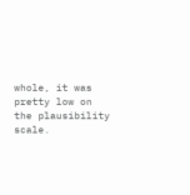whole, it was pretty low on the plausibility scale.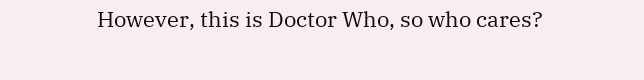However, this is Doctor Who, so who cares?